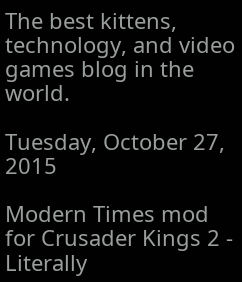The best kittens, technology, and video games blog in the world.

Tuesday, October 27, 2015

Modern Times mod for Crusader Kings 2 - Literally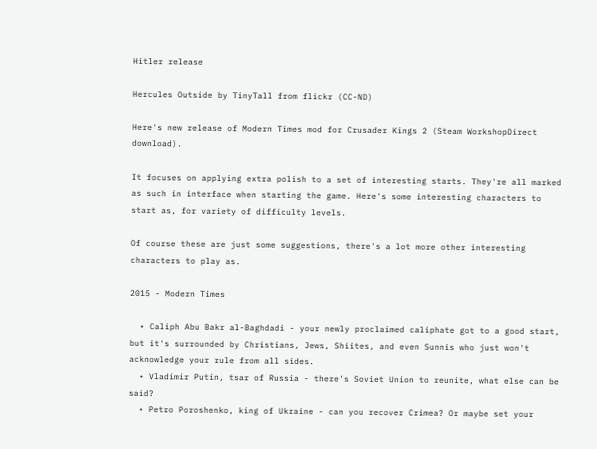Hitler release

Hercules Outside by TinyTall from flickr (CC-ND)

Here's new release of Modern Times mod for Crusader Kings 2 (Steam WorkshopDirect download).

It focuses on applying extra polish to a set of interesting starts. They're all marked as such in interface when starting the game. Here's some interesting characters to start as, for variety of difficulty levels.

Of course these are just some suggestions, there's a lot more other interesting characters to play as.

2015 - Modern Times

  • Caliph Abu Bakr al-Baghdadi - your newly proclaimed caliphate got to a good start, but it's surrounded by Christians, Jews, Shiites, and even Sunnis who just won't acknowledge your rule from all sides.
  • Vladimir Putin, tsar of Russia - there's Soviet Union to reunite, what else can be said?
  • Petro Poroshenko, king of Ukraine - can you recover Crimea? Or maybe set your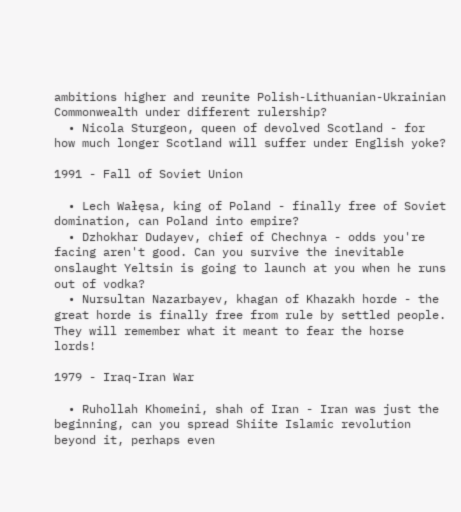ambitions higher and reunite Polish-Lithuanian-Ukrainian Commonwealth under different rulership?
  • Nicola Sturgeon, queen of devolved Scotland - for how much longer Scotland will suffer under English yoke?

1991 - Fall of Soviet Union

  • Lech Wałęsa, king of Poland - finally free of Soviet domination, can Poland into empire?
  • Dzhokhar Dudayev, chief of Chechnya - odds you're facing aren't good. Can you survive the inevitable onslaught Yeltsin is going to launch at you when he runs out of vodka?
  • Nursultan Nazarbayev, khagan of Khazakh horde - the great horde is finally free from rule by settled people. They will remember what it meant to fear the horse lords!

1979 - Iraq-Iran War

  • Ruhollah Khomeini, shah of Iran - Iran was just the beginning, can you spread Shiite Islamic revolution beyond it, perhaps even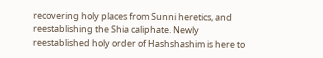recovering holy places from Sunni heretics, and reestablishing the Shia caliphate. Newly reestablished holy order of Hashshashim is here to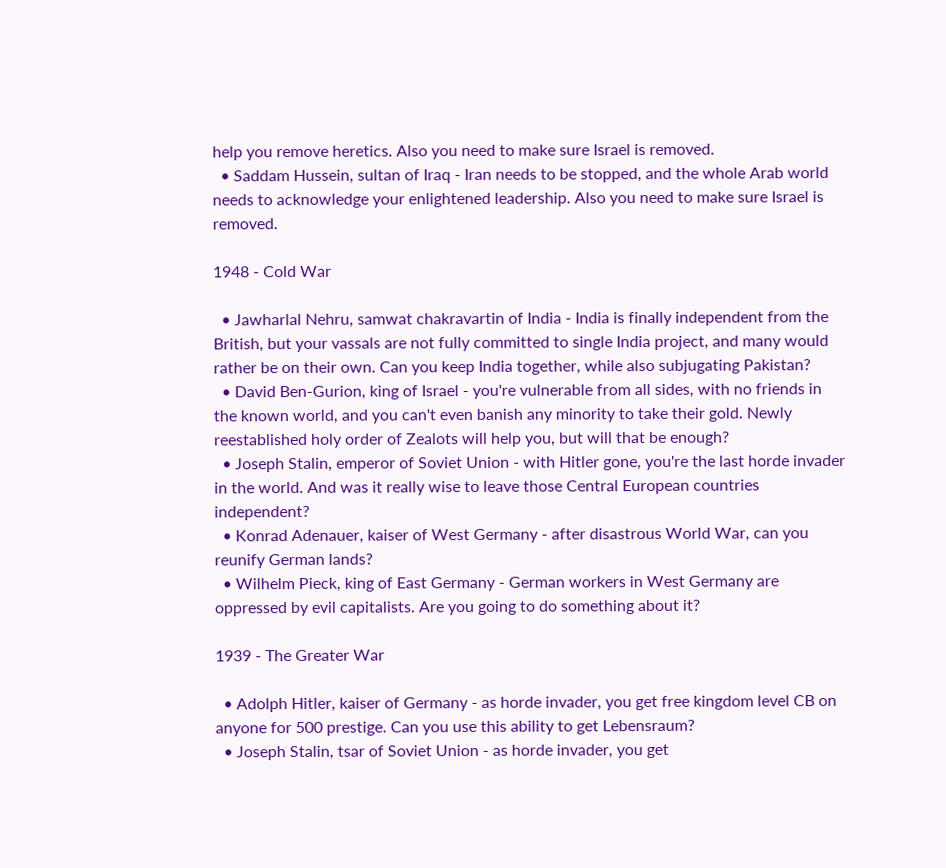help you remove heretics. Also you need to make sure Israel is removed.
  • Saddam Hussein, sultan of Iraq - Iran needs to be stopped, and the whole Arab world needs to acknowledge your enlightened leadership. Also you need to make sure Israel is removed.

1948 - Cold War

  • Jawharlal Nehru, samwat chakravartin of India - India is finally independent from the British, but your vassals are not fully committed to single India project, and many would rather be on their own. Can you keep India together, while also subjugating Pakistan?
  • David Ben-Gurion, king of Israel - you're vulnerable from all sides, with no friends in the known world, and you can't even banish any minority to take their gold. Newly reestablished holy order of Zealots will help you, but will that be enough?
  • Joseph Stalin, emperor of Soviet Union - with Hitler gone, you're the last horde invader in the world. And was it really wise to leave those Central European countries independent?
  • Konrad Adenauer, kaiser of West Germany - after disastrous World War, can you reunify German lands?
  • Wilhelm Pieck, king of East Germany - German workers in West Germany are oppressed by evil capitalists. Are you going to do something about it?

1939 - The Greater War

  • Adolph Hitler, kaiser of Germany - as horde invader, you get free kingdom level CB on anyone for 500 prestige. Can you use this ability to get Lebensraum?
  • Joseph Stalin, tsar of Soviet Union - as horde invader, you get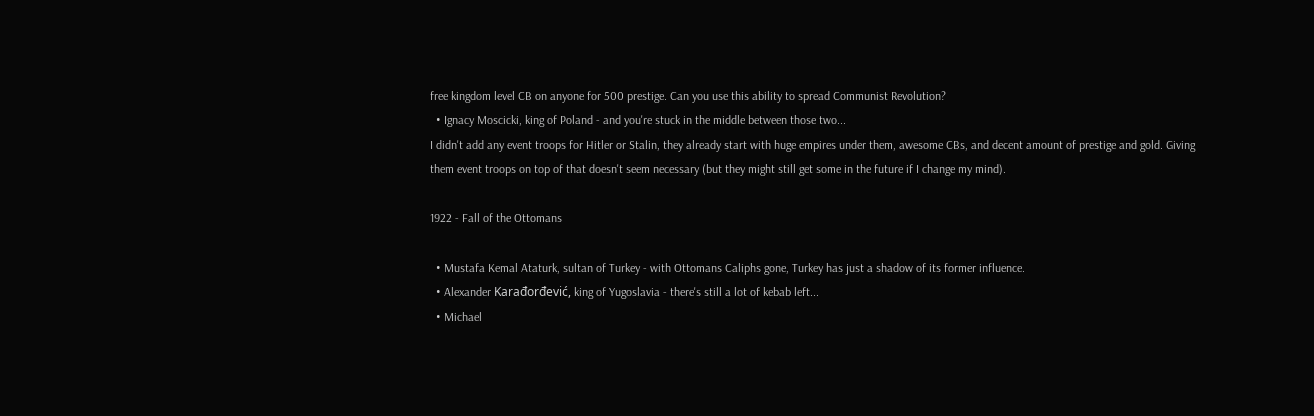free kingdom level CB on anyone for 500 prestige. Can you use this ability to spread Communist Revolution?
  • Ignacy Moscicki, king of Poland - and you're stuck in the middle between those two...
I didn't add any event troops for Hitler or Stalin, they already start with huge empires under them, awesome CBs, and decent amount of prestige and gold. Giving them event troops on top of that doesn't seem necessary (but they might still get some in the future if I change my mind).

1922 - Fall of the Ottomans

  • Mustafa Kemal Ataturk, sultan of Turkey - with Ottomans Caliphs gone, Turkey has just a shadow of its former influence.
  • Alexander Karađorđević, king of Yugoslavia - there's still a lot of kebab left...
  • Michael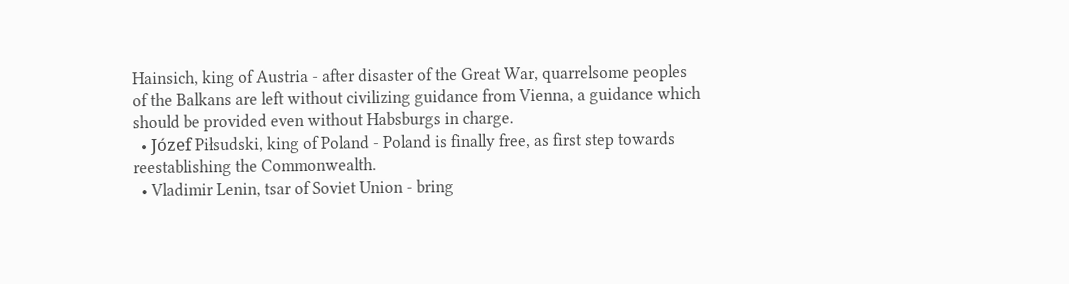Hainsich, king of Austria - after disaster of the Great War, quarrelsome peoples of the Balkans are left without civilizing guidance from Vienna, a guidance which should be provided even without Habsburgs in charge.
  • Józef Piłsudski, king of Poland - Poland is finally free, as first step towards reestablishing the Commonwealth.
  • Vladimir Lenin, tsar of Soviet Union - bring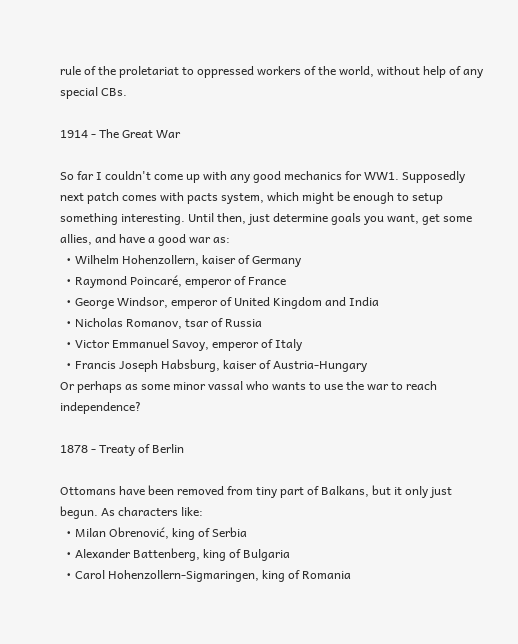rule of the proletariat to oppressed workers of the world, without help of any special CBs.

1914 - The Great War

So far I couldn't come up with any good mechanics for WW1. Supposedly next patch comes with pacts system, which might be enough to setup something interesting. Until then, just determine goals you want, get some allies, and have a good war as:
  • Wilhelm Hohenzollern, kaiser of Germany
  • Raymond Poincaré, emperor of France
  • George Windsor, emperor of United Kingdom and India
  • Nicholas Romanov, tsar of Russia
  • Victor Emmanuel Savoy, emperor of Italy
  • Francis Joseph Habsburg, kaiser of Austria-Hungary
Or perhaps as some minor vassal who wants to use the war to reach independence?

1878 - Treaty of Berlin

Ottomans have been removed from tiny part of Balkans, but it only just begun. As characters like:
  • Milan Obrenović, king of Serbia
  • Alexander Battenberg, king of Bulgaria
  • Carol Hohenzollern-Sigmaringen, king of Romania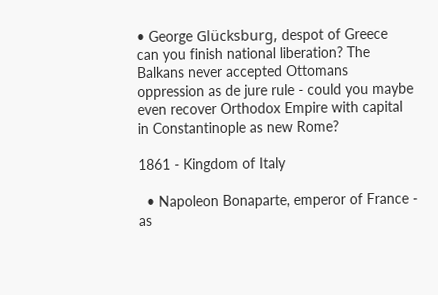• George Glücksburg, despot of Greece
can you finish national liberation? The Balkans never accepted Ottomans oppression as de jure rule - could you maybe even recover Orthodox Empire with capital in Constantinople as new Rome?

1861 - Kingdom of Italy

  • Napoleon Bonaparte, emperor of France - as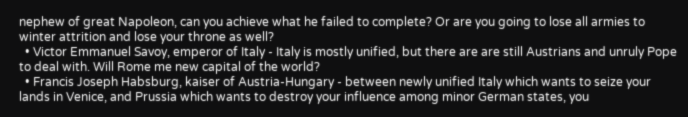nephew of great Napoleon, can you achieve what he failed to complete? Or are you going to lose all armies to winter attrition and lose your throne as well?
  • Victor Emmanuel Savoy, emperor of Italy - Italy is mostly unified, but there are are still Austrians and unruly Pope to deal with. Will Rome me new capital of the world?
  • Francis Joseph Habsburg, kaiser of Austria-Hungary - between newly unified Italy which wants to seize your lands in Venice, and Prussia which wants to destroy your influence among minor German states, you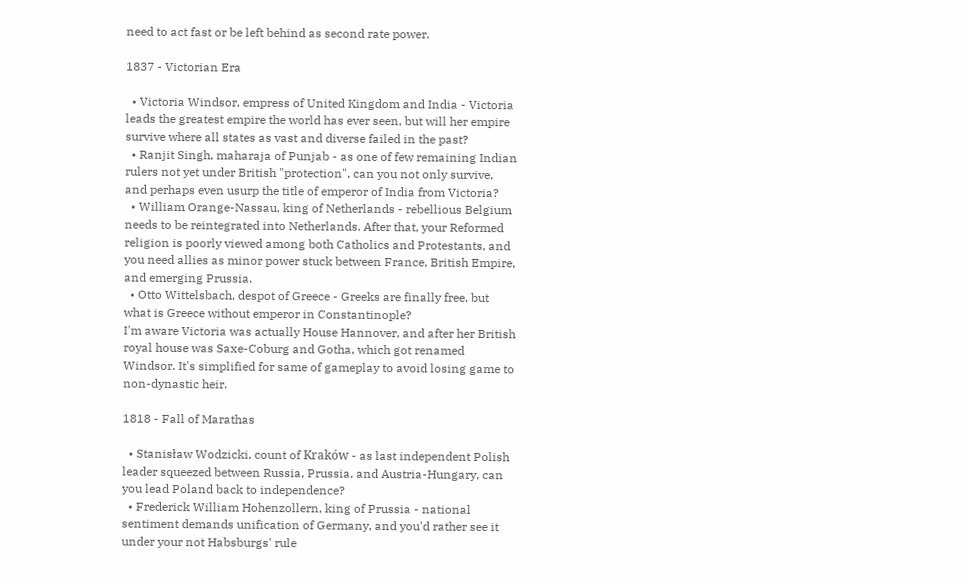need to act fast or be left behind as second rate power.

1837 - Victorian Era

  • Victoria Windsor, empress of United Kingdom and India - Victoria leads the greatest empire the world has ever seen, but will her empire survive where all states as vast and diverse failed in the past?
  • Ranjit Singh, maharaja of Punjab - as one of few remaining Indian rulers not yet under British "protection", can you not only survive, and perhaps even usurp the title of emperor of India from Victoria?
  • William Orange-Nassau, king of Netherlands - rebellious Belgium needs to be reintegrated into Netherlands. After that, your Reformed religion is poorly viewed among both Catholics and Protestants, and you need allies as minor power stuck between France, British Empire, and emerging Prussia.
  • Otto Wittelsbach, despot of Greece - Greeks are finally free, but what is Greece without emperor in Constantinople?
I'm aware Victoria was actually House Hannover, and after her British royal house was Saxe-Coburg and Gotha, which got renamed Windsor. It's simplified for same of gameplay to avoid losing game to non-dynastic heir.

1818 - Fall of Marathas

  • Stanisław Wodzicki, count of Kraków - as last independent Polish leader squeezed between Russia, Prussia, and Austria-Hungary, can you lead Poland back to independence?
  • Frederick William Hohenzollern, king of Prussia - national sentiment demands unification of Germany, and you'd rather see it under your not Habsburgs' rule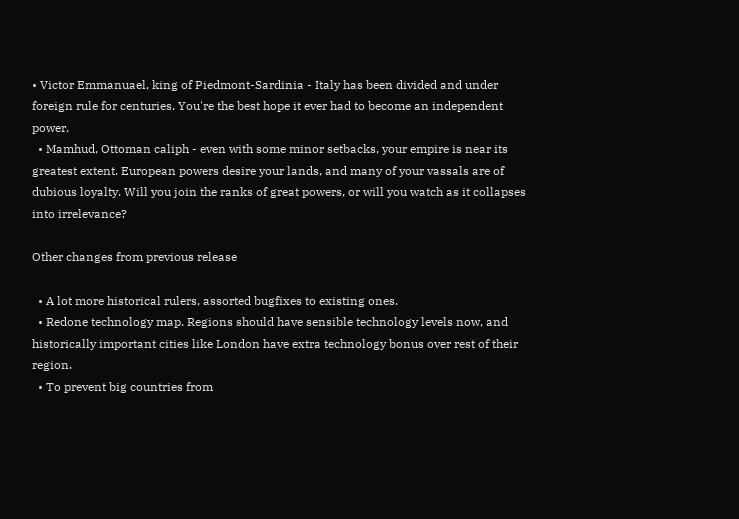• Victor Emmanuael, king of Piedmont-Sardinia - Italy has been divided and under foreign rule for centuries. You're the best hope it ever had to become an independent power.
  • Mamhud, Ottoman caliph - even with some minor setbacks, your empire is near its greatest extent. European powers desire your lands, and many of your vassals are of dubious loyalty. Will you join the ranks of great powers, or will you watch as it collapses into irrelevance?

Other changes from previous release

  • A lot more historical rulers, assorted bugfixes to existing ones.
  • Redone technology map. Regions should have sensible technology levels now, and historically important cities like London have extra technology bonus over rest of their region.
  • To prevent big countries from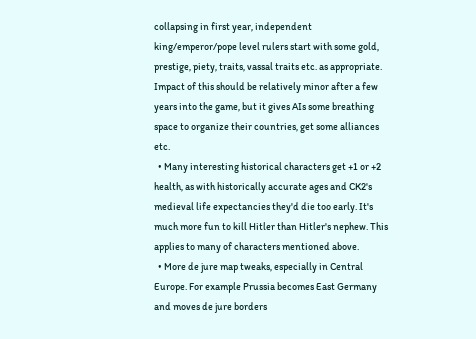collapsing in first year, independent king/emperor/pope level rulers start with some gold, prestige, piety, traits, vassal traits etc. as appropriate. Impact of this should be relatively minor after a few years into the game, but it gives AIs some breathing space to organize their countries, get some alliances etc.
  • Many interesting historical characters get +1 or +2 health, as with historically accurate ages and CK2's medieval life expectancies they'd die too early. It's much more fun to kill Hitler than Hitler's nephew. This applies to many of characters mentioned above.
  • More de jure map tweaks, especially in Central Europe. For example Prussia becomes East Germany and moves de jure borders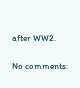after WW2.

No comments: